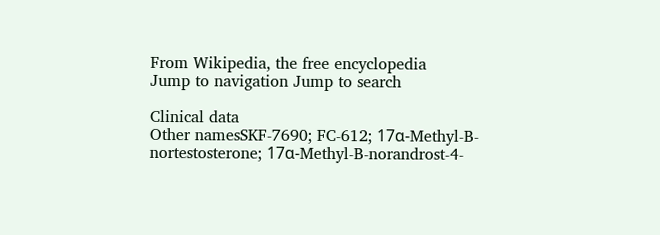From Wikipedia, the free encyclopedia
Jump to navigation Jump to search

Clinical data
Other namesSKF-7690; FC-612; 17α-Methyl-B-nortestosterone; 17α-Methyl-B-norandrost-4-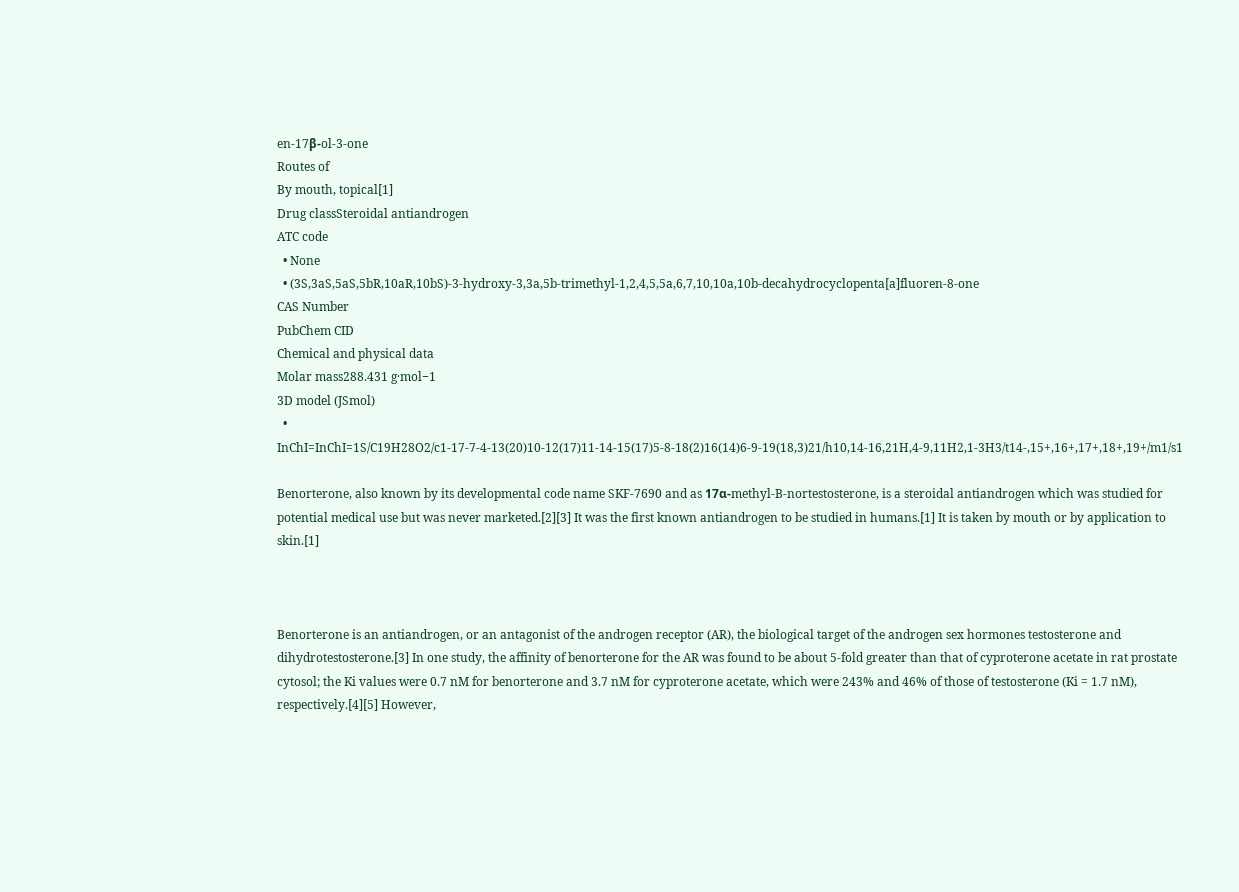en-17β-ol-3-one
Routes of
By mouth, topical[1]
Drug classSteroidal antiandrogen
ATC code
  • None
  • (3S,3aS,5aS,5bR,10aR,10bS)-3-hydroxy-3,3a,5b-trimethyl-1,2,4,5,5a,6,7,10,10a,10b-decahydrocyclopenta[a]fluoren-8-one
CAS Number
PubChem CID
Chemical and physical data
Molar mass288.431 g·mol−1
3D model (JSmol)
  • InChI=InChI=1S/C19H28O2/c1-17-7-4-13(20)10-12(17)11-14-15(17)5-8-18(2)16(14)6-9-19(18,3)21/h10,14-16,21H,4-9,11H2,1-3H3/t14-,15+,16+,17+,18+,19+/m1/s1

Benorterone, also known by its developmental code name SKF-7690 and as 17α-methyl-B-nortestosterone, is a steroidal antiandrogen which was studied for potential medical use but was never marketed.[2][3] It was the first known antiandrogen to be studied in humans.[1] It is taken by mouth or by application to skin.[1]



Benorterone is an antiandrogen, or an antagonist of the androgen receptor (AR), the biological target of the androgen sex hormones testosterone and dihydrotestosterone.[3] In one study, the affinity of benorterone for the AR was found to be about 5-fold greater than that of cyproterone acetate in rat prostate cytosol; the Ki values were 0.7 nM for benorterone and 3.7 nM for cyproterone acetate, which were 243% and 46% of those of testosterone (Ki = 1.7 nM), respectively.[4][5] However,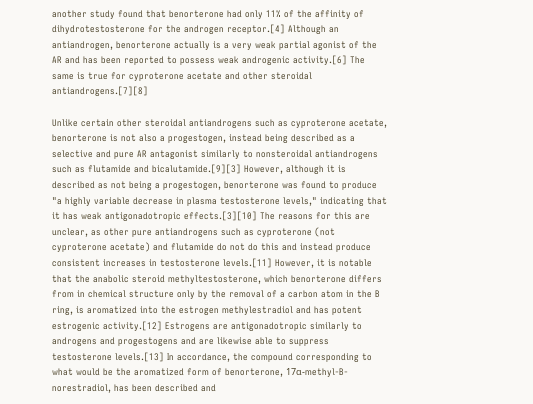another study found that benorterone had only 11% of the affinity of dihydrotestosterone for the androgen receptor.[4] Although an antiandrogen, benorterone actually is a very weak partial agonist of the AR and has been reported to possess weak androgenic activity.[6] The same is true for cyproterone acetate and other steroidal antiandrogens.[7][8]

Unlike certain other steroidal antiandrogens such as cyproterone acetate, benorterone is not also a progestogen, instead being described as a selective and pure AR antagonist similarly to nonsteroidal antiandrogens such as flutamide and bicalutamide.[9][3] However, although it is described as not being a progestogen, benorterone was found to produce "a highly variable decrease in plasma testosterone levels," indicating that it has weak antigonadotropic effects.[3][10] The reasons for this are unclear, as other pure antiandrogens such as cyproterone (not cyproterone acetate) and flutamide do not do this and instead produce consistent increases in testosterone levels.[11] However, it is notable that the anabolic steroid methyltestosterone, which benorterone differs from in chemical structure only by the removal of a carbon atom in the B ring, is aromatized into the estrogen methylestradiol and has potent estrogenic activity.[12] Estrogens are antigonadotropic similarly to androgens and progestogens and are likewise able to suppress testosterone levels.[13] In accordance, the compound corresponding to what would be the aromatized form of benorterone, 17α-methyl-B-norestradiol, has been described and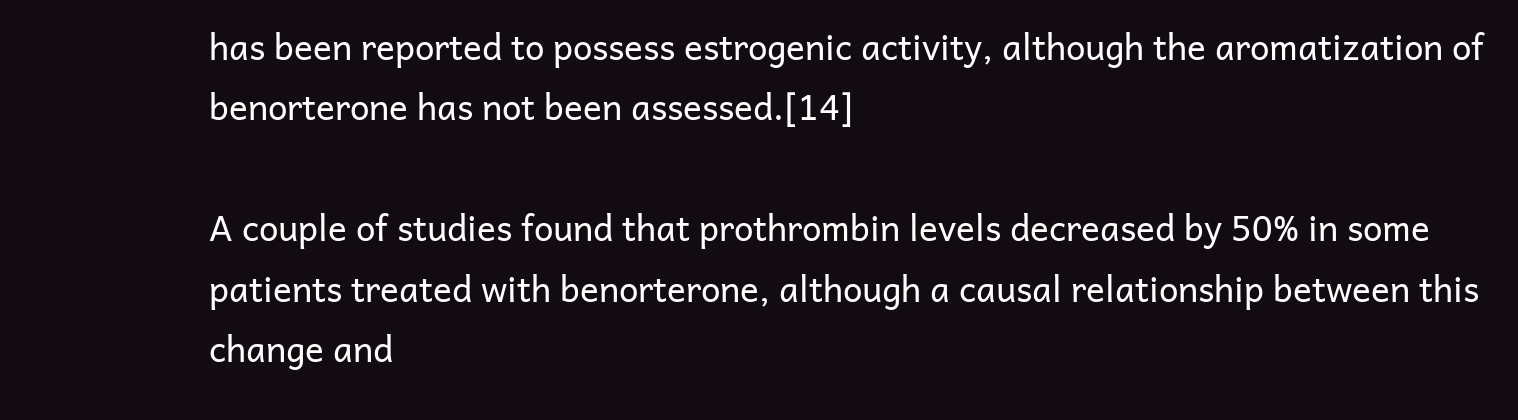has been reported to possess estrogenic activity, although the aromatization of benorterone has not been assessed.[14]

A couple of studies found that prothrombin levels decreased by 50% in some patients treated with benorterone, although a causal relationship between this change and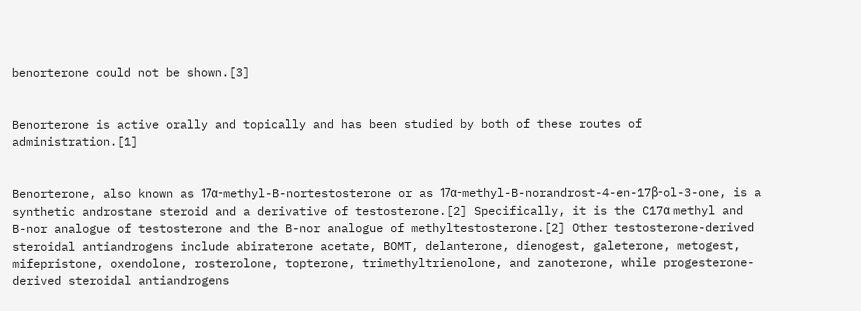benorterone could not be shown.[3]


Benorterone is active orally and topically and has been studied by both of these routes of administration.[1]


Benorterone, also known as 17α-methyl-B-nortestosterone or as 17α-methyl-B-norandrost-4-en-17β-ol-3-one, is a synthetic androstane steroid and a derivative of testosterone.[2] Specifically, it is the C17α methyl and B-nor analogue of testosterone and the B-nor analogue of methyltestosterone.[2] Other testosterone-derived steroidal antiandrogens include abiraterone acetate, BOMT, delanterone, dienogest, galeterone, metogest, mifepristone, oxendolone, rosterolone, topterone, trimethyltrienolone, and zanoterone, while progesterone-derived steroidal antiandrogens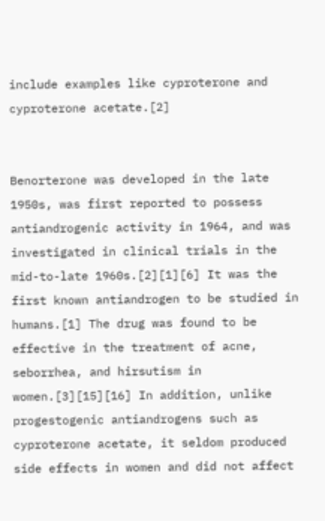include examples like cyproterone and cyproterone acetate.[2]


Benorterone was developed in the late 1950s, was first reported to possess antiandrogenic activity in 1964, and was investigated in clinical trials in the mid-to-late 1960s.[2][1][6] It was the first known antiandrogen to be studied in humans.[1] The drug was found to be effective in the treatment of acne, seborrhea, and hirsutism in women.[3][15][16] In addition, unlike progestogenic antiandrogens such as cyproterone acetate, it seldom produced side effects in women and did not affect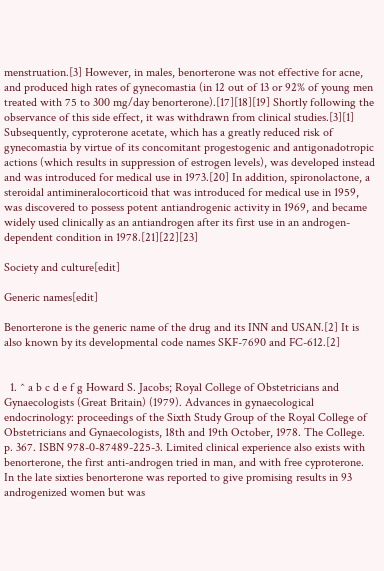menstruation.[3] However, in males, benorterone was not effective for acne, and produced high rates of gynecomastia (in 12 out of 13 or 92% of young men treated with 75 to 300 mg/day benorterone).[17][18][19] Shortly following the observance of this side effect, it was withdrawn from clinical studies.[3][1] Subsequently, cyproterone acetate, which has a greatly reduced risk of gynecomastia by virtue of its concomitant progestogenic and antigonadotropic actions (which results in suppression of estrogen levels), was developed instead and was introduced for medical use in 1973.[20] In addition, spironolactone, a steroidal antimineralocorticoid that was introduced for medical use in 1959, was discovered to possess potent antiandrogenic activity in 1969, and became widely used clinically as an antiandrogen after its first use in an androgen-dependent condition in 1978.[21][22][23]

Society and culture[edit]

Generic names[edit]

Benorterone is the generic name of the drug and its INN and USAN.[2] It is also known by its developmental code names SKF-7690 and FC-612.[2]


  1. ^ a b c d e f g Howard S. Jacobs; Royal College of Obstetricians and Gynaecologists (Great Britain) (1979). Advances in gynaecological endocrinology: proceedings of the Sixth Study Group of the Royal College of Obstetricians and Gynaecologists, 18th and 19th October, 1978. The College. p. 367. ISBN 978-0-87489-225-3. Limited clinical experience also exists with benorterone, the first anti-androgen tried in man, and with free cyproterone. In the late sixties benorterone was reported to give promising results in 93 androgenized women but was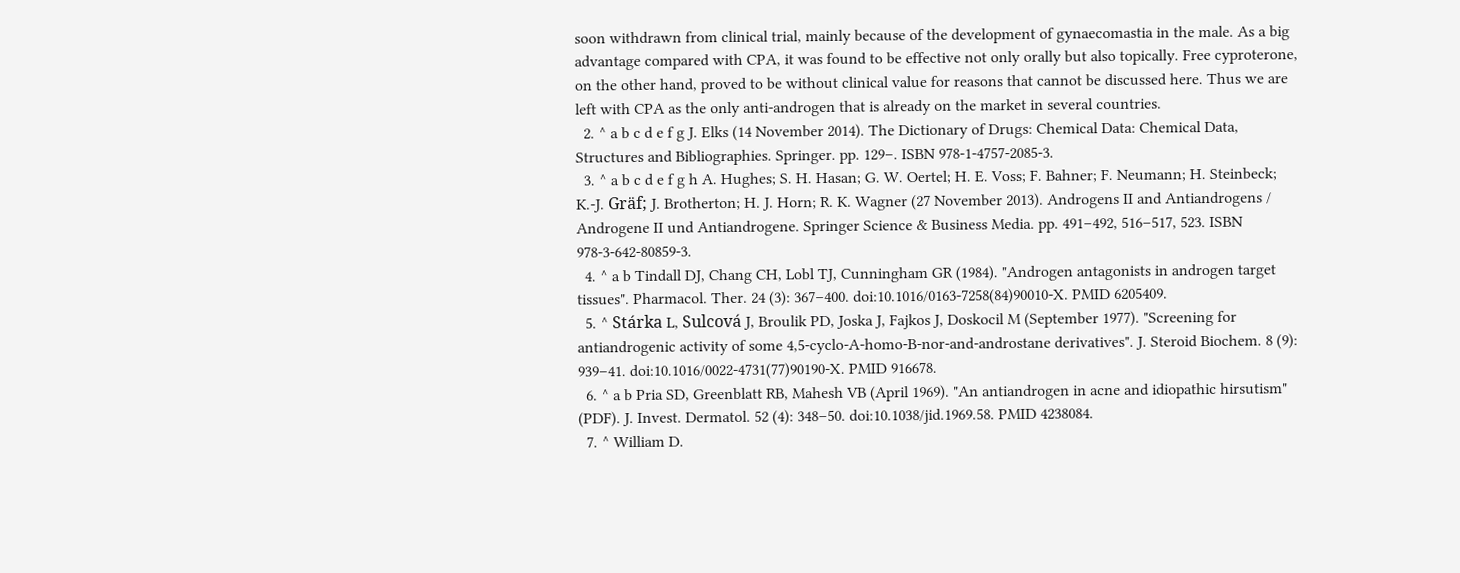soon withdrawn from clinical trial, mainly because of the development of gynaecomastia in the male. As a big advantage compared with CPA, it was found to be effective not only orally but also topically. Free cyproterone, on the other hand, proved to be without clinical value for reasons that cannot be discussed here. Thus we are left with CPA as the only anti-androgen that is already on the market in several countries.
  2. ^ a b c d e f g J. Elks (14 November 2014). The Dictionary of Drugs: Chemical Data: Chemical Data, Structures and Bibliographies. Springer. pp. 129–. ISBN 978-1-4757-2085-3.
  3. ^ a b c d e f g h A. Hughes; S. H. Hasan; G. W. Oertel; H. E. Voss; F. Bahner; F. Neumann; H. Steinbeck; K.-J. Gräf; J. Brotherton; H. J. Horn; R. K. Wagner (27 November 2013). Androgens II and Antiandrogens / Androgene II und Antiandrogene. Springer Science & Business Media. pp. 491–492, 516–517, 523. ISBN 978-3-642-80859-3.
  4. ^ a b Tindall DJ, Chang CH, Lobl TJ, Cunningham GR (1984). "Androgen antagonists in androgen target tissues". Pharmacol. Ther. 24 (3): 367–400. doi:10.1016/0163-7258(84)90010-X. PMID 6205409.
  5. ^ Stárka L, Sulcová J, Broulik PD, Joska J, Fajkos J, Doskocil M (September 1977). "Screening for antiandrogenic activity of some 4,5-cyclo-A-homo-B-nor-and-androstane derivatives". J. Steroid Biochem. 8 (9): 939–41. doi:10.1016/0022-4731(77)90190-X. PMID 916678.
  6. ^ a b Pria SD, Greenblatt RB, Mahesh VB (April 1969). "An antiandrogen in acne and idiopathic hirsutism" (PDF). J. Invest. Dermatol. 52 (4): 348–50. doi:10.1038/jid.1969.58. PMID 4238084.
  7. ^ William D.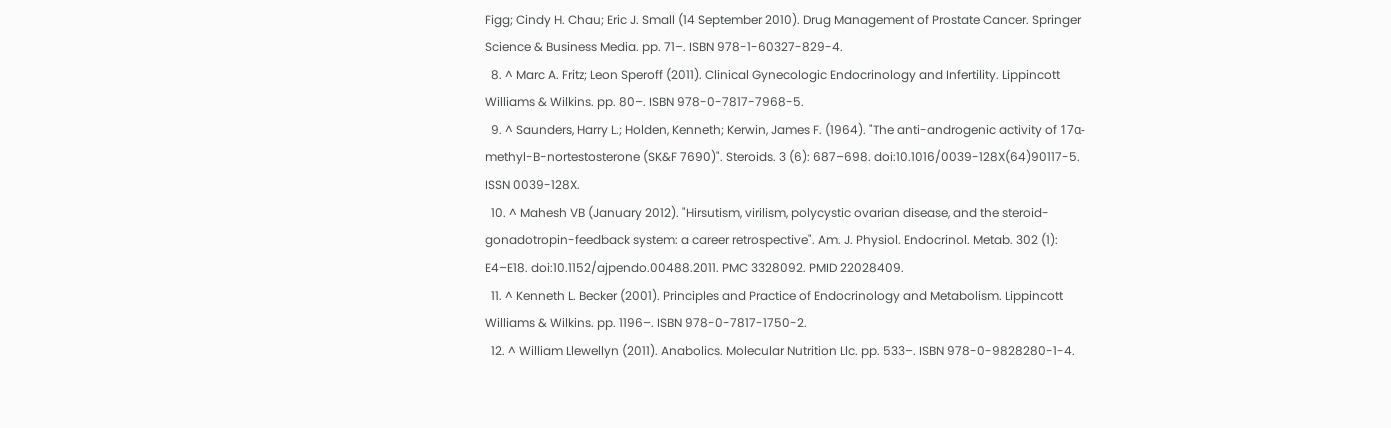Figg; Cindy H. Chau; Eric J. Small (14 September 2010). Drug Management of Prostate Cancer. Springer Science & Business Media. pp. 71–. ISBN 978-1-60327-829-4.
  8. ^ Marc A. Fritz; Leon Speroff (2011). Clinical Gynecologic Endocrinology and Infertility. Lippincott Williams & Wilkins. pp. 80–. ISBN 978-0-7817-7968-5.
  9. ^ Saunders, Harry L.; Holden, Kenneth; Kerwin, James F. (1964). "The anti-androgenic activity of 17α-methyl-B-nortestosterone (SK&F 7690)". Steroids. 3 (6): 687–698. doi:10.1016/0039-128X(64)90117-5. ISSN 0039-128X.
  10. ^ Mahesh VB (January 2012). "Hirsutism, virilism, polycystic ovarian disease, and the steroid-gonadotropin-feedback system: a career retrospective". Am. J. Physiol. Endocrinol. Metab. 302 (1): E4–E18. doi:10.1152/ajpendo.00488.2011. PMC 3328092. PMID 22028409.
  11. ^ Kenneth L. Becker (2001). Principles and Practice of Endocrinology and Metabolism. Lippincott Williams & Wilkins. pp. 1196–. ISBN 978-0-7817-1750-2.
  12. ^ William Llewellyn (2011). Anabolics. Molecular Nutrition Llc. pp. 533–. ISBN 978-0-9828280-1-4.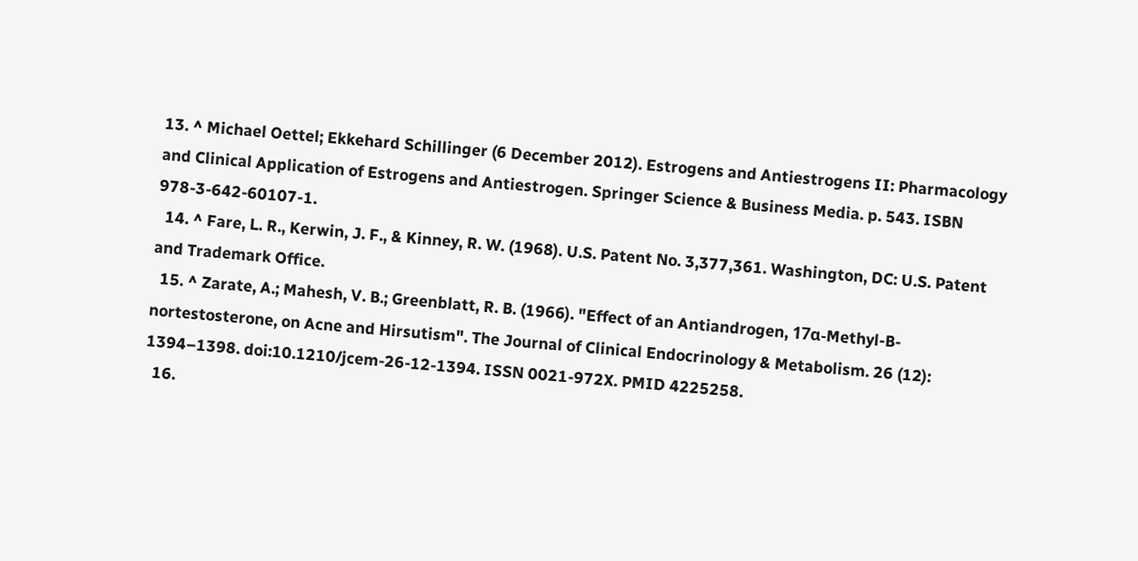13. ^ Michael Oettel; Ekkehard Schillinger (6 December 2012). Estrogens and Antiestrogens II: Pharmacology and Clinical Application of Estrogens and Antiestrogen. Springer Science & Business Media. p. 543. ISBN 978-3-642-60107-1.
  14. ^ Fare, L. R., Kerwin, J. F., & Kinney, R. W. (1968). U.S. Patent No. 3,377,361. Washington, DC: U.S. Patent and Trademark Office.
  15. ^ Zarate, A.; Mahesh, V. B.; Greenblatt, R. B. (1966). "Effect of an Antiandrogen, 17α-Methyl-B-nortestosterone, on Acne and Hirsutism". The Journal of Clinical Endocrinology & Metabolism. 26 (12): 1394–1398. doi:10.1210/jcem-26-12-1394. ISSN 0021-972X. PMID 4225258.
  16.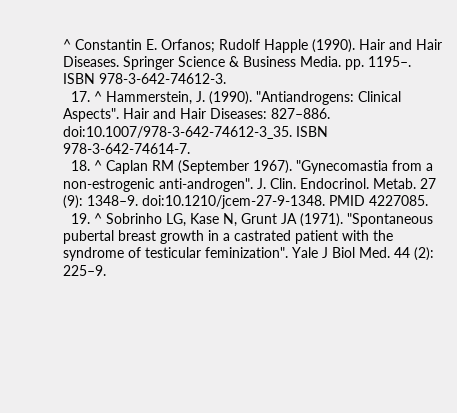^ Constantin E. Orfanos; Rudolf Happle (1990). Hair and Hair Diseases. Springer Science & Business Media. pp. 1195–. ISBN 978-3-642-74612-3.
  17. ^ Hammerstein, J. (1990). "Antiandrogens: Clinical Aspects". Hair and Hair Diseases: 827–886. doi:10.1007/978-3-642-74612-3_35. ISBN 978-3-642-74614-7.
  18. ^ Caplan RM (September 1967). "Gynecomastia from a non-estrogenic anti-androgen". J. Clin. Endocrinol. Metab. 27 (9): 1348–9. doi:10.1210/jcem-27-9-1348. PMID 4227085.
  19. ^ Sobrinho LG, Kase N, Grunt JA (1971). "Spontaneous pubertal breast growth in a castrated patient with the syndrome of testicular feminization". Yale J Biol Med. 44 (2): 225–9.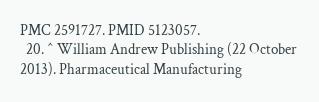PMC 2591727. PMID 5123057.
  20. ^ William Andrew Publishing (22 October 2013). Pharmaceutical Manufacturing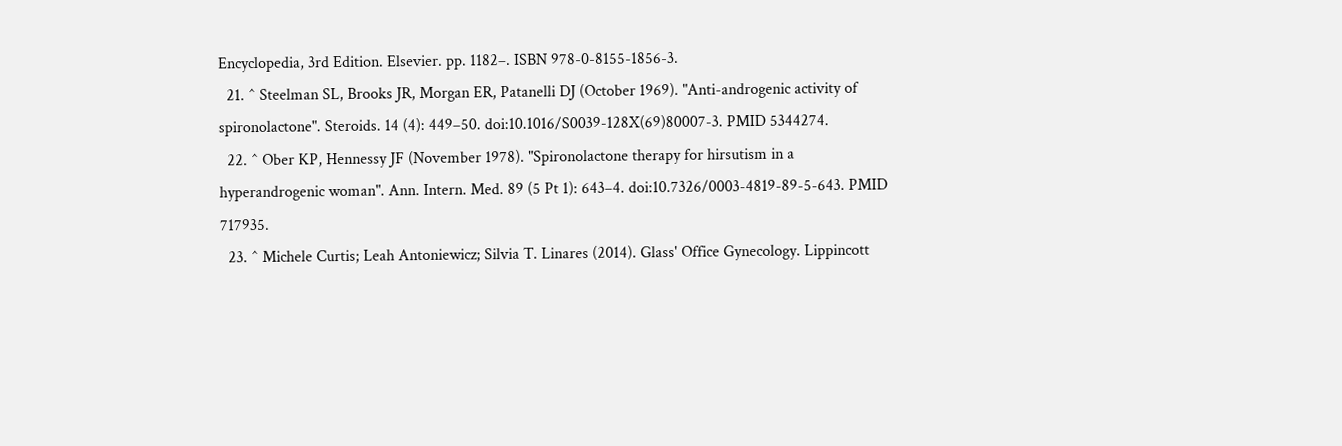Encyclopedia, 3rd Edition. Elsevier. pp. 1182–. ISBN 978-0-8155-1856-3.
  21. ^ Steelman SL, Brooks JR, Morgan ER, Patanelli DJ (October 1969). "Anti-androgenic activity of spironolactone". Steroids. 14 (4): 449–50. doi:10.1016/S0039-128X(69)80007-3. PMID 5344274.
  22. ^ Ober KP, Hennessy JF (November 1978). "Spironolactone therapy for hirsutism in a hyperandrogenic woman". Ann. Intern. Med. 89 (5 Pt 1): 643–4. doi:10.7326/0003-4819-89-5-643. PMID 717935.
  23. ^ Michele Curtis; Leah Antoniewicz; Silvia T. Linares (2014). Glass' Office Gynecology. Lippincott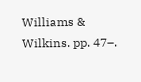Williams & Wilkins. pp. 47–.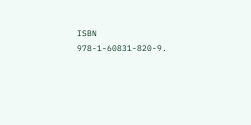ISBN 978-1-60831-820-9.